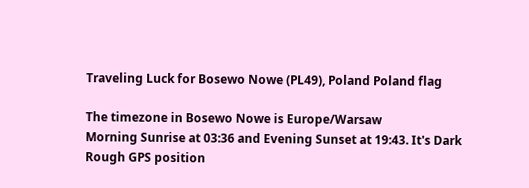Traveling Luck for Bosewo Nowe (PL49), Poland Poland flag

The timezone in Bosewo Nowe is Europe/Warsaw
Morning Sunrise at 03:36 and Evening Sunset at 19:43. It's Dark
Rough GPS position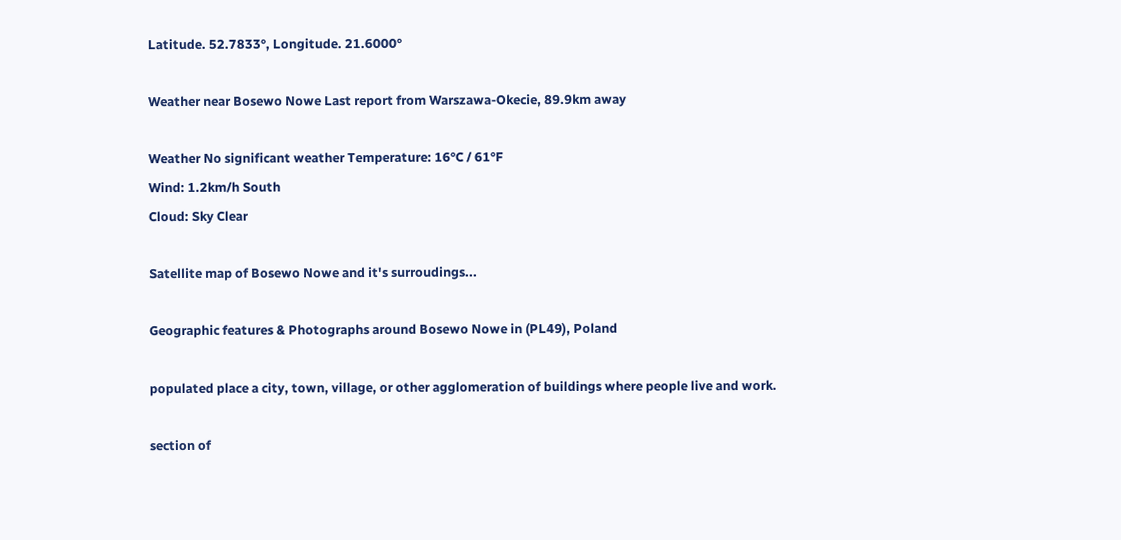Latitude. 52.7833°, Longitude. 21.6000°

Weather near Bosewo Nowe Last report from Warszawa-Okecie, 89.9km away

Weather No significant weather Temperature: 16°C / 61°F
Wind: 1.2km/h South
Cloud: Sky Clear

Satellite map of Bosewo Nowe and it's surroudings...

Geographic features & Photographs around Bosewo Nowe in (PL49), Poland

populated place a city, town, village, or other agglomeration of buildings where people live and work.

section of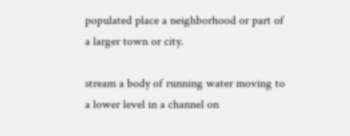populated place a neighborhood or part of a larger town or city.

stream a body of running water moving to a lower level in a channel on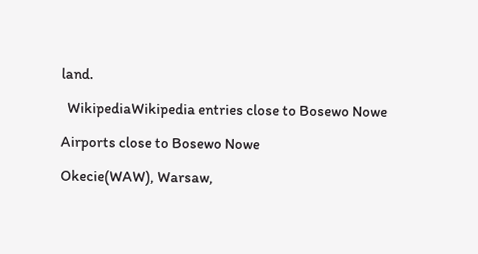land.

  WikipediaWikipedia entries close to Bosewo Nowe

Airports close to Bosewo Nowe

Okecie(WAW), Warsaw,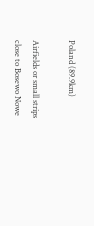Poland (89.9km)

Airfields or small strips close to Bosewo Nowe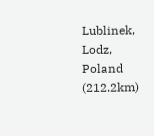Lublinek, Lodz, Poland (212.2km)